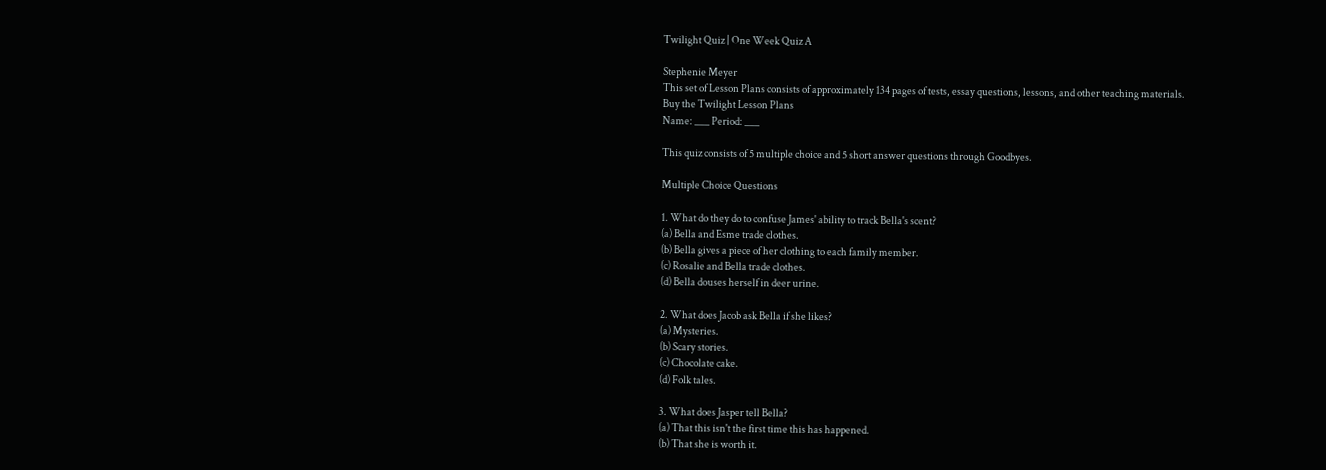Twilight Quiz | One Week Quiz A

Stephenie Meyer
This set of Lesson Plans consists of approximately 134 pages of tests, essay questions, lessons, and other teaching materials.
Buy the Twilight Lesson Plans
Name: ___ Period: ___

This quiz consists of 5 multiple choice and 5 short answer questions through Goodbyes.

Multiple Choice Questions

1. What do they do to confuse James' ability to track Bella's scent?
(a) Bella and Esme trade clothes.
(b) Bella gives a piece of her clothing to each family member.
(c) Rosalie and Bella trade clothes.
(d) Bella douses herself in deer urine.

2. What does Jacob ask Bella if she likes?
(a) Mysteries.
(b) Scary stories.
(c) Chocolate cake.
(d) Folk tales.

3. What does Jasper tell Bella?
(a) That this isn't the first time this has happened.
(b) That she is worth it.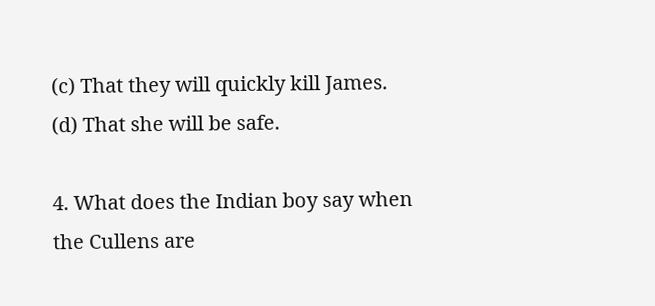(c) That they will quickly kill James.
(d) That she will be safe.

4. What does the Indian boy say when the Cullens are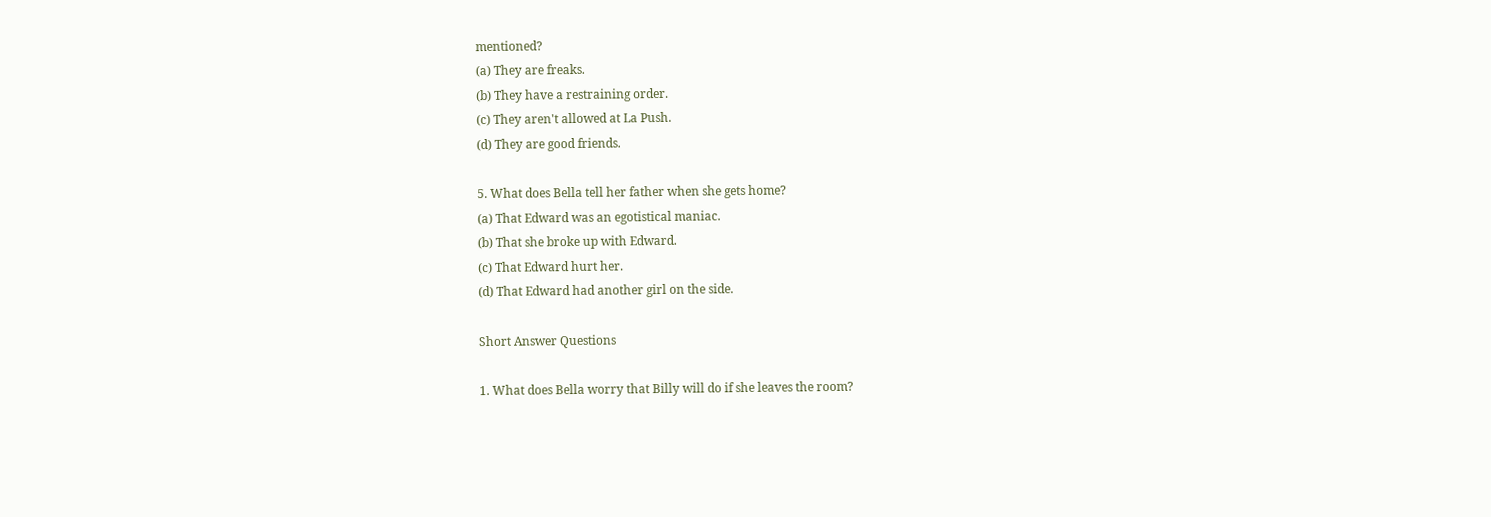mentioned?
(a) They are freaks.
(b) They have a restraining order.
(c) They aren't allowed at La Push.
(d) They are good friends.

5. What does Bella tell her father when she gets home?
(a) That Edward was an egotistical maniac.
(b) That she broke up with Edward.
(c) That Edward hurt her.
(d) That Edward had another girl on the side.

Short Answer Questions

1. What does Bella worry that Billy will do if she leaves the room?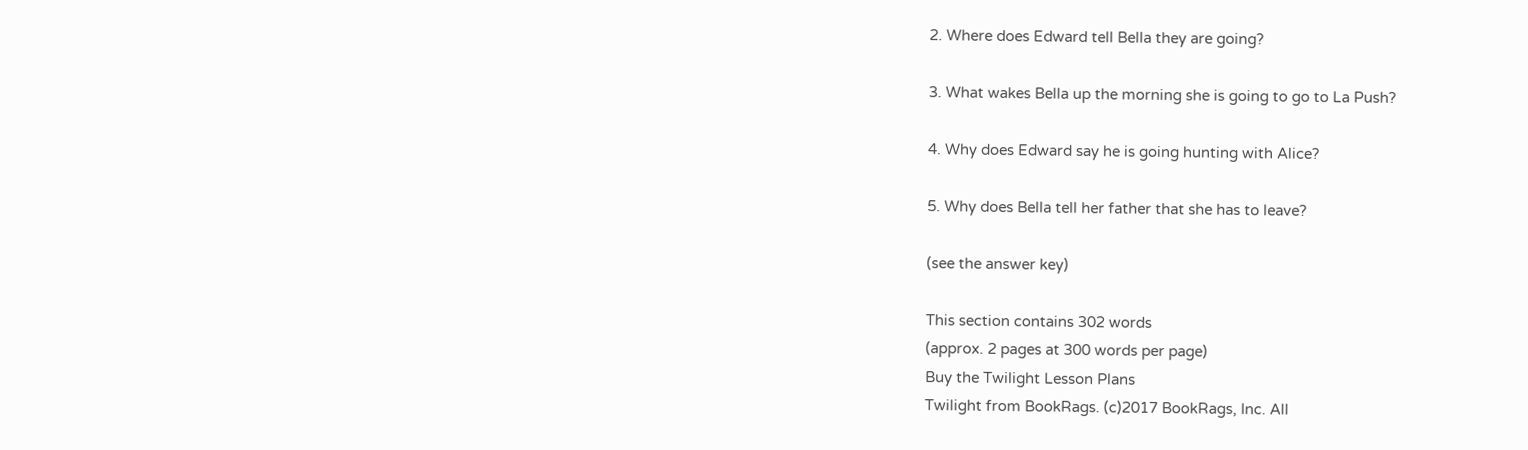2. Where does Edward tell Bella they are going?

3. What wakes Bella up the morning she is going to go to La Push?

4. Why does Edward say he is going hunting with Alice?

5. Why does Bella tell her father that she has to leave?

(see the answer key)

This section contains 302 words
(approx. 2 pages at 300 words per page)
Buy the Twilight Lesson Plans
Twilight from BookRags. (c)2017 BookRags, Inc. All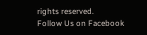rights reserved.
Follow Us on Facebook